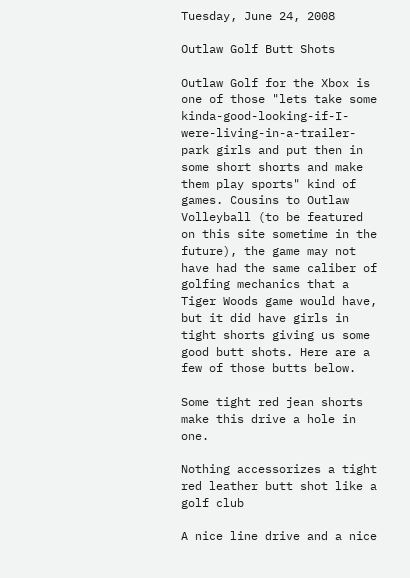Tuesday, June 24, 2008

Outlaw Golf Butt Shots

Outlaw Golf for the Xbox is one of those "lets take some kinda-good-looking-if-I-were-living-in-a-trailer-park girls and put then in some short shorts and make them play sports" kind of games. Cousins to Outlaw Volleyball (to be featured on this site sometime in the future), the game may not have had the same caliber of golfing mechanics that a Tiger Woods game would have, but it did have girls in tight shorts giving us some good butt shots. Here are a few of those butts below.

Some tight red jean shorts make this drive a hole in one.

Nothing accessorizes a tight red leather butt shot like a golf club

A nice line drive and a nice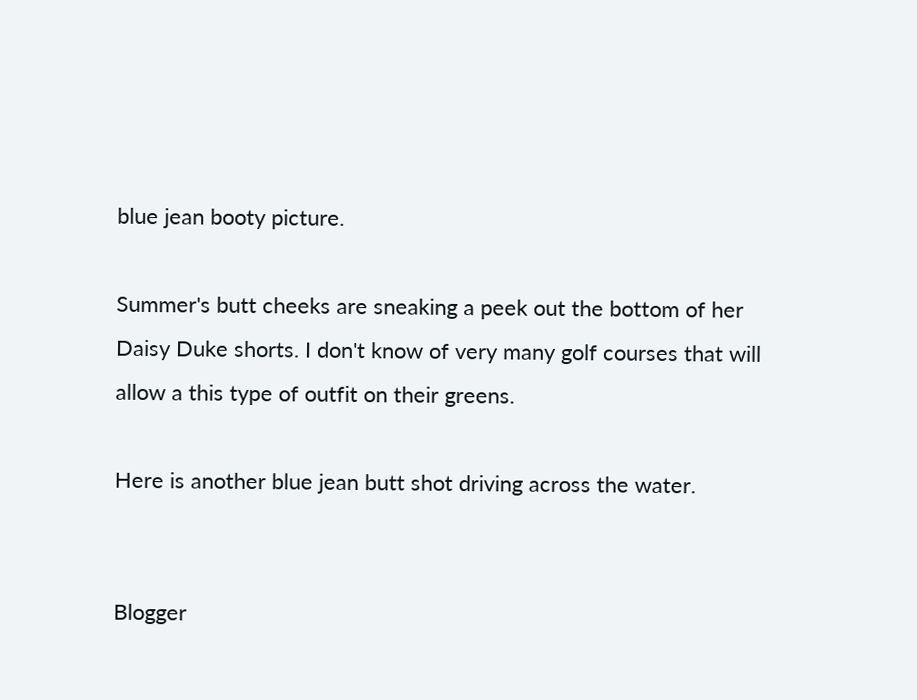blue jean booty picture.

Summer's butt cheeks are sneaking a peek out the bottom of her Daisy Duke shorts. I don't know of very many golf courses that will allow a this type of outfit on their greens.

Here is another blue jean butt shot driving across the water.


Blogger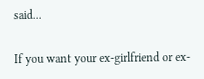said...

If you want your ex-girlfriend or ex-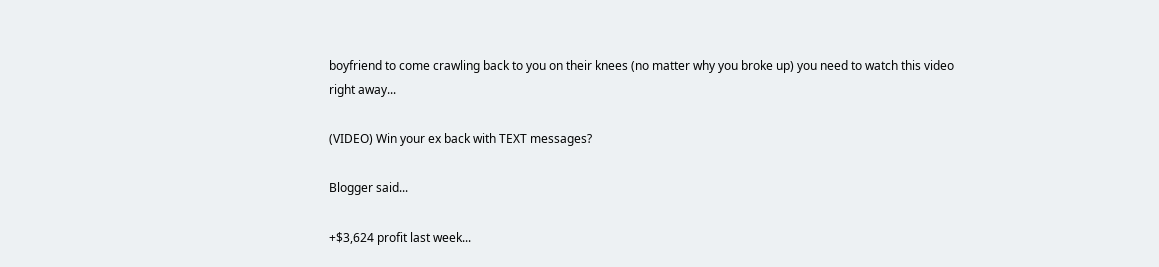boyfriend to come crawling back to you on their knees (no matter why you broke up) you need to watch this video
right away...

(VIDEO) Win your ex back with TEXT messages?

Blogger said...

+$3,624 profit last week...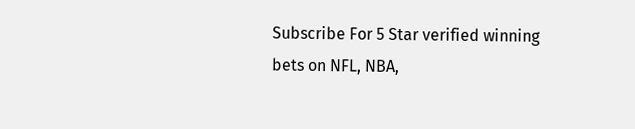Subscribe For 5 Star verified winning bets on NFL, NBA,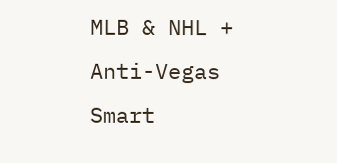MLB & NHL + Anti-Vegas Smart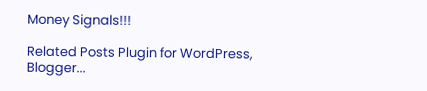Money Signals!!!

Related Posts Plugin for WordPress, Blogger...